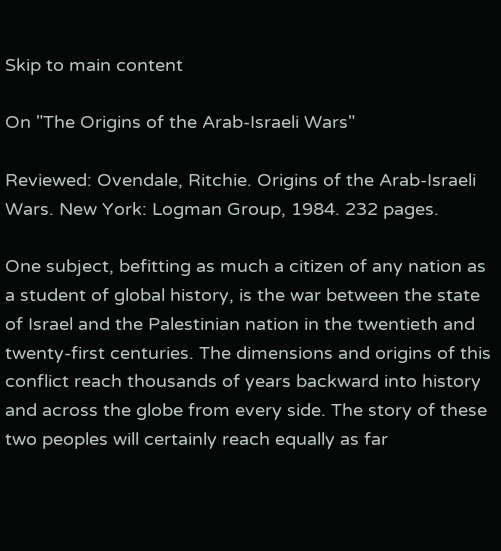Skip to main content

On "The Origins of the Arab-Israeli Wars"

Reviewed: Ovendale, Ritchie. Origins of the Arab-Israeli Wars. New York: Logman Group, 1984. 232 pages.

One subject, befitting as much a citizen of any nation as a student of global history, is the war between the state of Israel and the Palestinian nation in the twentieth and twenty-first centuries. The dimensions and origins of this conflict reach thousands of years backward into history and across the globe from every side. The story of these two peoples will certainly reach equally as far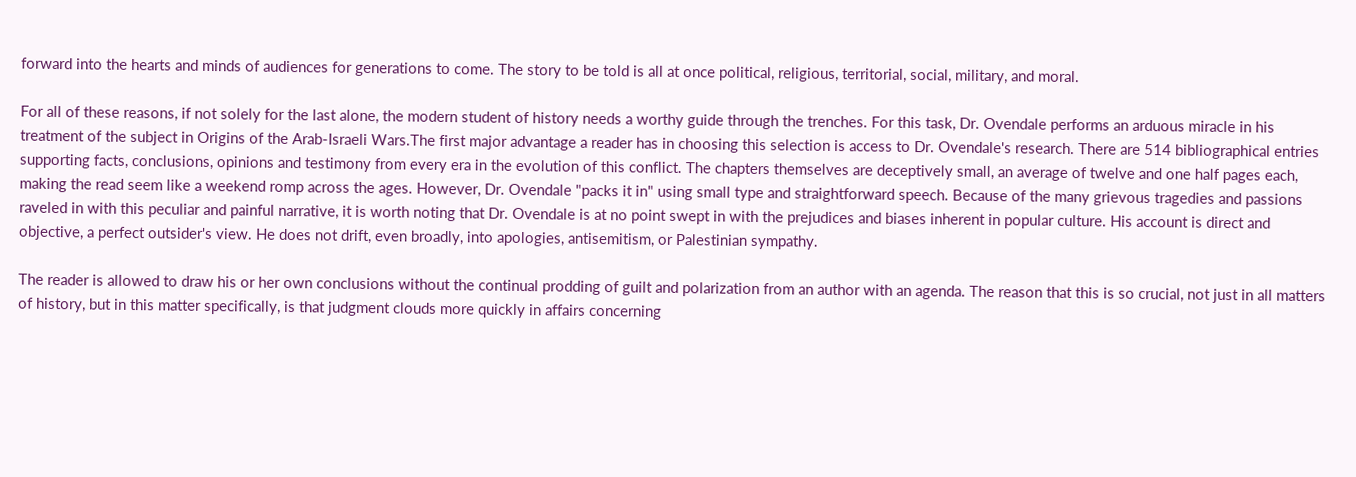forward into the hearts and minds of audiences for generations to come. The story to be told is all at once political, religious, territorial, social, military, and moral.

For all of these reasons, if not solely for the last alone, the modern student of history needs a worthy guide through the trenches. For this task, Dr. Ovendale performs an arduous miracle in his treatment of the subject in Origins of the Arab-Israeli Wars.The first major advantage a reader has in choosing this selection is access to Dr. Ovendale's research. There are 514 bibliographical entries supporting facts, conclusions, opinions and testimony from every era in the evolution of this conflict. The chapters themselves are deceptively small, an average of twelve and one half pages each, making the read seem like a weekend romp across the ages. However, Dr. Ovendale "packs it in" using small type and straightforward speech. Because of the many grievous tragedies and passions raveled in with this peculiar and painful narrative, it is worth noting that Dr. Ovendale is at no point swept in with the prejudices and biases inherent in popular culture. His account is direct and objective, a perfect outsider's view. He does not drift, even broadly, into apologies, antisemitism, or Palestinian sympathy.

The reader is allowed to draw his or her own conclusions without the continual prodding of guilt and polarization from an author with an agenda. The reason that this is so crucial, not just in all matters of history, but in this matter specifically, is that judgment clouds more quickly in affairs concerning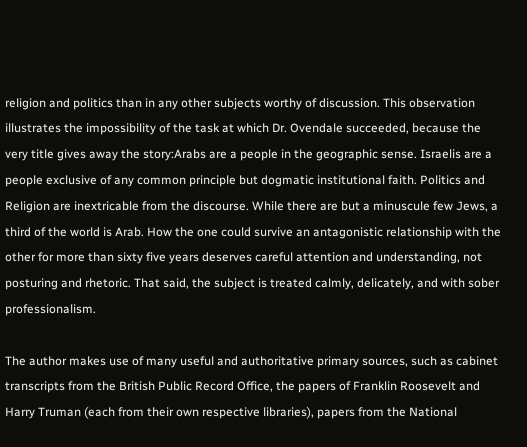religion and politics than in any other subjects worthy of discussion. This observation illustrates the impossibility of the task at which Dr. Ovendale succeeded, because the very title gives away the story:Arabs are a people in the geographic sense. Israelis are a people exclusive of any common principle but dogmatic institutional faith. Politics and Religion are inextricable from the discourse. While there are but a minuscule few Jews, a third of the world is Arab. How the one could survive an antagonistic relationship with the other for more than sixty five years deserves careful attention and understanding, not posturing and rhetoric. That said, the subject is treated calmly, delicately, and with sober professionalism.

The author makes use of many useful and authoritative primary sources, such as cabinet transcripts from the British Public Record Office, the papers of Franklin Roosevelt and Harry Truman (each from their own respective libraries), papers from the National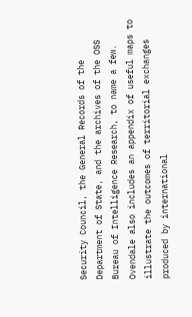Security Council, the General Records of the Department of State, and the archives of the OSS Bureau of Intelligence Research, to name a few. Ovendale also includes an appendix of useful maps to illustrate the outcomes of territorial exchanges produced by international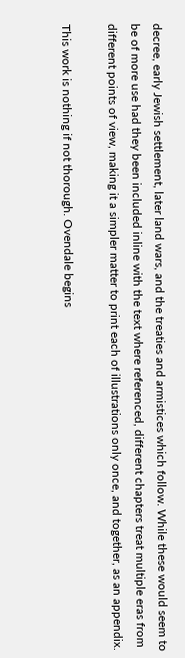decree, early Jewish settlement, later land wars, and the treaties and armistices which follow. While these would seem to be of more use had they been included inline with the text where referenced, different chapters treat multiple eras from different points of view, making it a simpler matter to print each of illustrations only once, and together, as an appendix.

This work is nothing if not thorough. Ovendale begins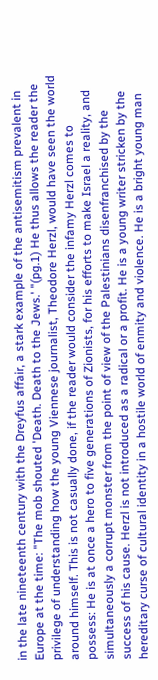in the late nineteenth century with the Dreyfus affair, a stark example of the antisemitism prevalent in Europe at the time: "The mob shouted 'Death. Death to the Jews.' "(pg.1) He thus allows the reader the privilege of understanding how the young Viennese journalist, Theodore Herzl, would have seen the world around himself. This is not casually done, if the reader would consider the infamy Herzl comes to possess: He is at once a hero to five generations of Zionists, for his efforts to make Israel a reality, and simultaneously a corrupt monster from the point of view of the Palestinians disenfranchised by the success of his cause. Herzl is not introduced as a radical or a profit. He is a young writer stricken by the hereditary curse of cultural identity in a hostile world of enmity and violence. He is a bright young man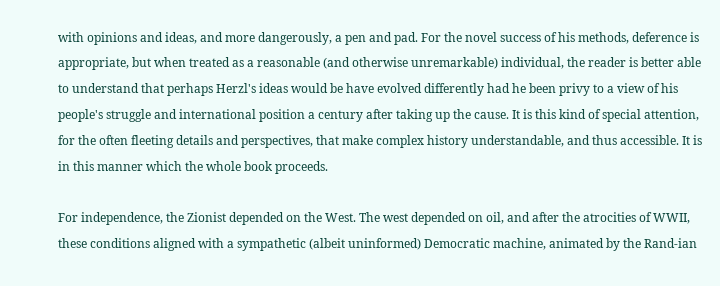with opinions and ideas, and more dangerously, a pen and pad. For the novel success of his methods, deference is appropriate, but when treated as a reasonable (and otherwise unremarkable) individual, the reader is better able to understand that perhaps Herzl's ideas would be have evolved differently had he been privy to a view of his people's struggle and international position a century after taking up the cause. It is this kind of special attention, for the often fleeting details and perspectives, that make complex history understandable, and thus accessible. It is in this manner which the whole book proceeds.

For independence, the Zionist depended on the West. The west depended on oil, and after the atrocities of WWII, these conditions aligned with a sympathetic (albeit uninformed) Democratic machine, animated by the Rand-ian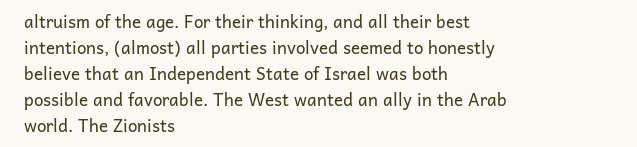altruism of the age. For their thinking, and all their best intentions, (almost) all parties involved seemed to honestly believe that an Independent State of Israel was both possible and favorable. The West wanted an ally in the Arab world. The Zionists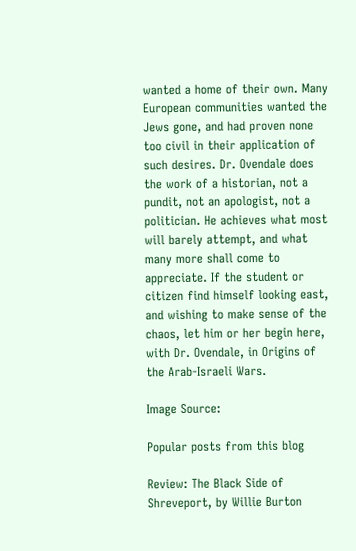wanted a home of their own. Many European communities wanted the Jews gone, and had proven none too civil in their application of such desires. Dr. Ovendale does the work of a historian, not a pundit, not an apologist, not a politician. He achieves what most will barely attempt, and what many more shall come to appreciate. If the student or citizen find himself looking east, and wishing to make sense of the chaos, let him or her begin here, with Dr. Ovendale, in Origins of the Arab-Israeli Wars.

Image Source:

Popular posts from this blog

Review: The Black Side of Shreveport, by Willie Burton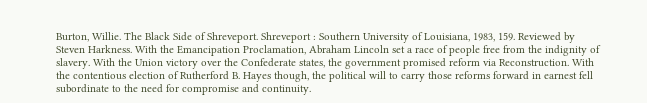Burton, Willie. The Black Side of Shreveport. Shreveport : Southern University of Louisiana, 1983, 159. Reviewed by Steven Harkness. With the Emancipation Proclamation, Abraham Lincoln set a race of people free from the indignity of slavery. With the Union victory over the Confederate states, the government promised reform via Reconstruction. With the contentious election of Rutherford B. Hayes though, the political will to carry those reforms forward in earnest fell subordinate to the need for compromise and continuity.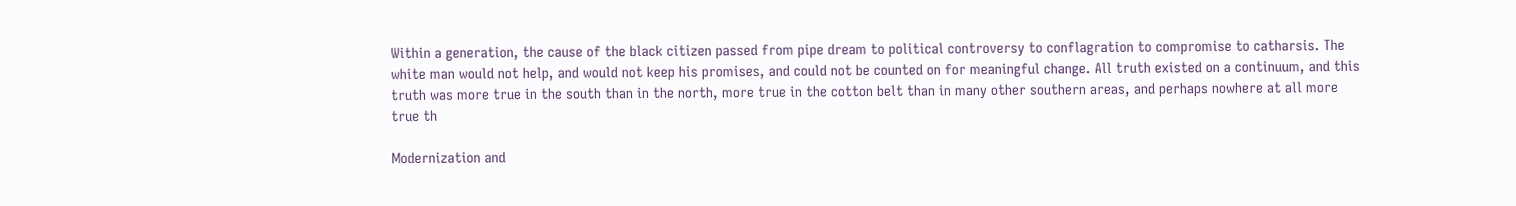Within a generation, the cause of the black citizen passed from pipe dream to political controversy to conflagration to compromise to catharsis. The white man would not help, and would not keep his promises, and could not be counted on for meaningful change. All truth existed on a continuum, and this truth was more true in the south than in the north, more true in the cotton belt than in many other southern areas, and perhaps nowhere at all more true th

Modernization and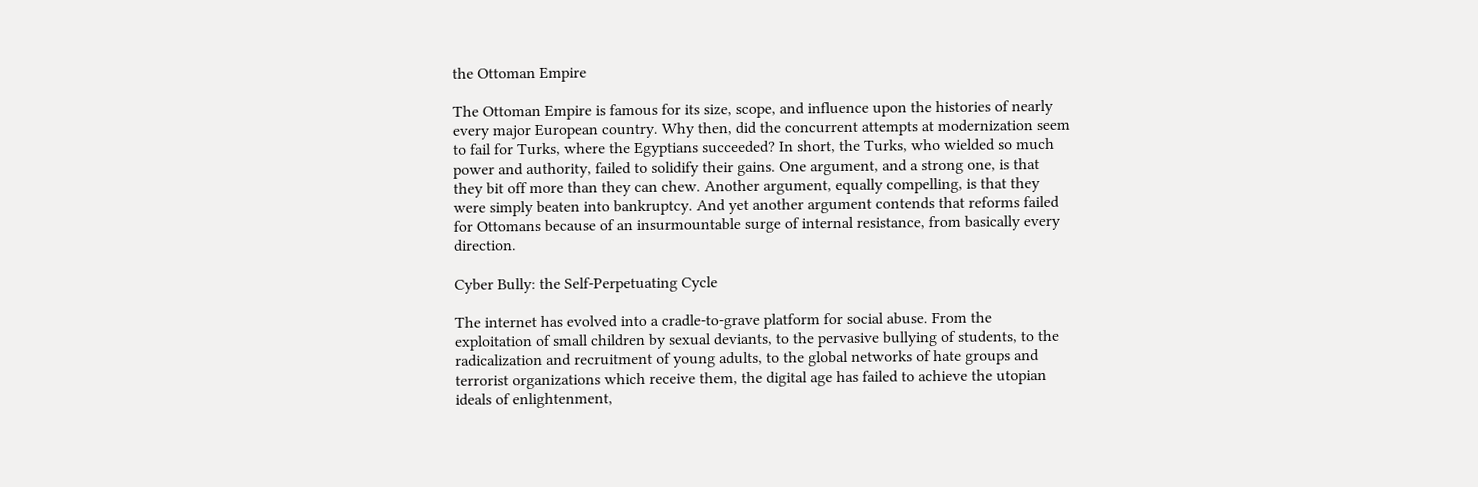the Ottoman Empire

The Ottoman Empire is famous for its size, scope, and influence upon the histories of nearly every major European country. Why then, did the concurrent attempts at modernization seem to fail for Turks, where the Egyptians succeeded? In short, the Turks, who wielded so much power and authority, failed to solidify their gains. One argument, and a strong one, is that they bit off more than they can chew. Another argument, equally compelling, is that they were simply beaten into bankruptcy. And yet another argument contends that reforms failed for Ottomans because of an insurmountable surge of internal resistance, from basically every direction.

Cyber Bully: the Self-Perpetuating Cycle

The internet has evolved into a cradle-to-grave platform for social abuse. From the exploitation of small children by sexual deviants, to the pervasive bullying of students, to the radicalization and recruitment of young adults, to the global networks of hate groups and terrorist organizations which receive them, the digital age has failed to achieve the utopian ideals of enlightenment,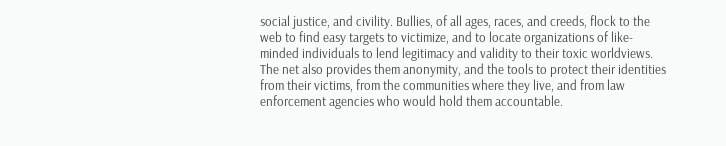social justice, and civility. Bullies, of all ages, races, and creeds, flock to the web to find easy targets to victimize, and to locate organizations of like-minded individuals to lend legitimacy and validity to their toxic worldviews. The net also provides them anonymity, and the tools to protect their identities from their victims, from the communities where they live, and from law enforcement agencies who would hold them accountable.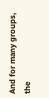And for many groups, the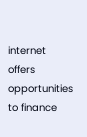internet offers opportunities to finance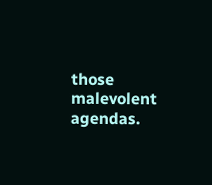those malevolent agendas.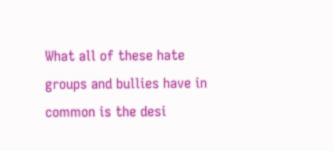What all of these hate groups and bullies have in common is the desi